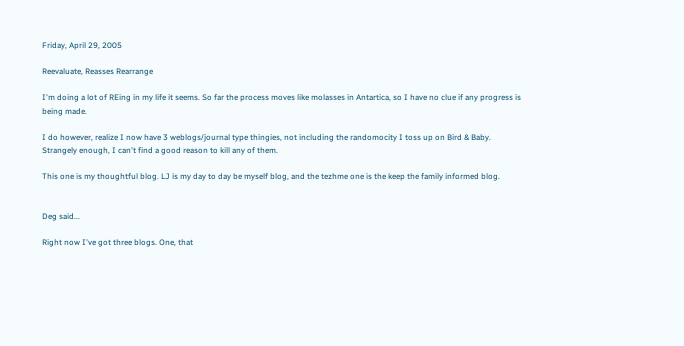Friday, April 29, 2005

Reevaluate, Reasses Rearrange

I'm doing a lot of REing in my life it seems. So far the process moves like molasses in Antartica, so I have no clue if any progress is being made.

I do however, realize I now have 3 weblogs/journal type thingies, not including the randomocity I toss up on Bird & Baby. Strangely enough, I can't find a good reason to kill any of them.

This one is my thoughtful blog. LJ is my day to day be myself blog, and the tezhme one is the keep the family informed blog.


Deg said...

Right now I've got three blogs. One, that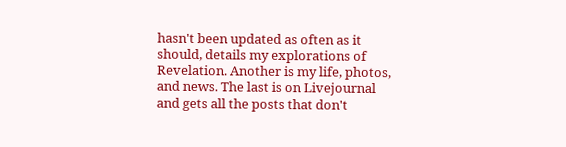hasn't been updated as often as it should, details my explorations of Revelation. Another is my life, photos, and news. The last is on Livejournal and gets all the posts that don't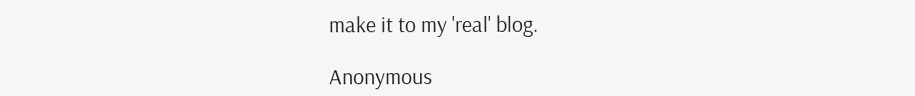make it to my 'real' blog.

Anonymous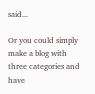said...

Or you could simply make a blog with three categories and have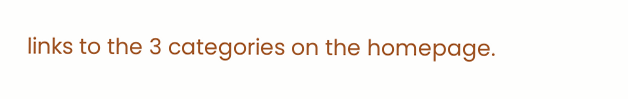links to the 3 categories on the homepage.